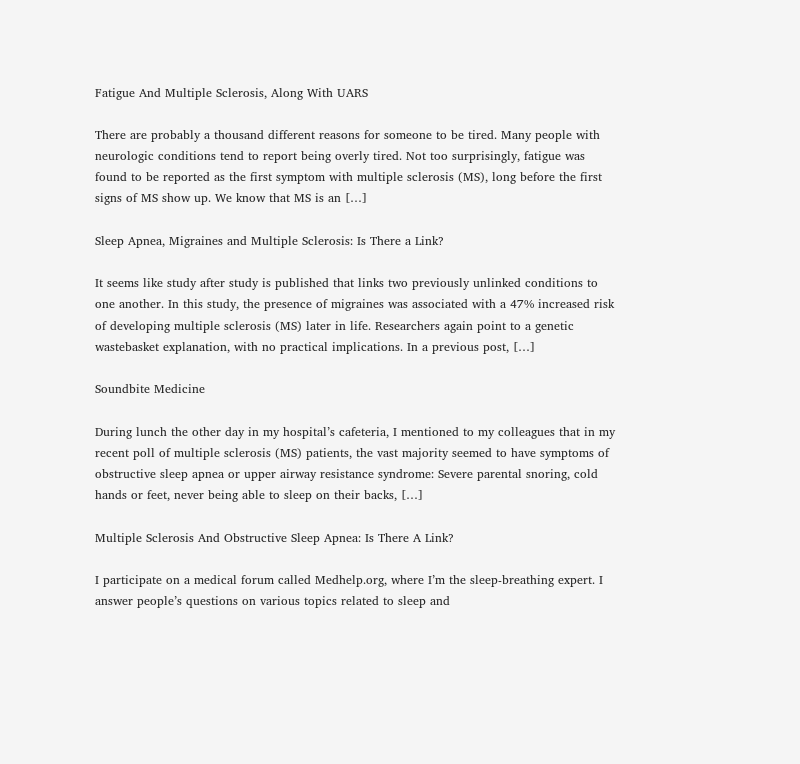Fatigue And Multiple Sclerosis, Along With UARS

There are probably a thousand different reasons for someone to be tired. Many people with neurologic conditions tend to report being overly tired. Not too surprisingly, fatigue was found to be reported as the first symptom with multiple sclerosis (MS), long before the first signs of MS show up. We know that MS is an […]

Sleep Apnea, Migraines and Multiple Sclerosis: Is There a Link?

It seems like study after study is published that links two previously unlinked conditions to one another. In this study, the presence of migraines was associated with a 47% increased risk of developing multiple sclerosis (MS) later in life. Researchers again point to a genetic wastebasket explanation, with no practical implications. In a previous post, […]

Soundbite Medicine

During lunch the other day in my hospital’s cafeteria, I mentioned to my colleagues that in my recent poll of multiple sclerosis (MS) patients, the vast majority seemed to have symptoms of obstructive sleep apnea or upper airway resistance syndrome: Severe parental snoring, cold hands or feet, never being able to sleep on their backs, […]

Multiple Sclerosis And Obstructive Sleep Apnea: Is There A Link?

I participate on a medical forum called Medhelp.org, where I’m the sleep-breathing expert. I answer people’s questions on various topics related to sleep and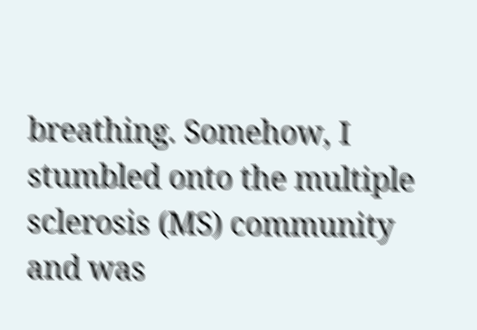breathing. Somehow, I stumbled onto the multiple sclerosis (MS) community and was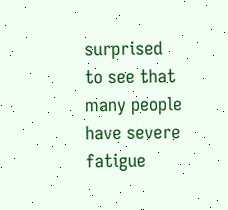surprised to see that many people have severe fatigue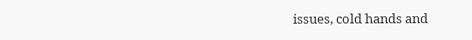issues, cold hands and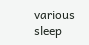various sleep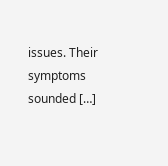issues. Their symptoms sounded […]